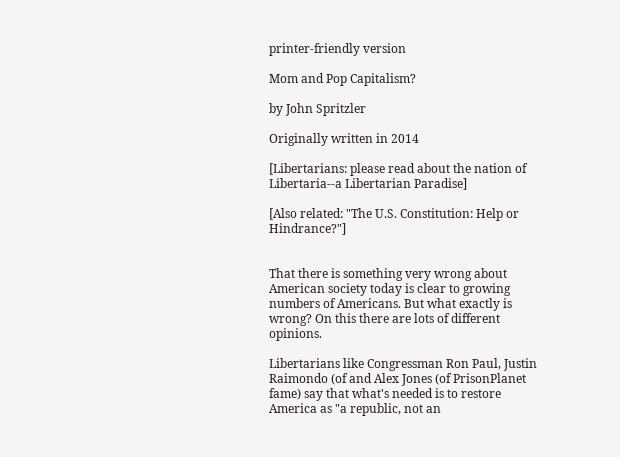printer-friendly version

Mom and Pop Capitalism?

by John Spritzler

Originally written in 2014

[Libertarians: please read about the nation of Libertaria--a Libertarian Paradise]

[Also related: "The U.S. Constitution: Help or Hindrance?"]


That there is something very wrong about American society today is clear to growing numbers of Americans. But what exactly is wrong? On this there are lots of different opinions.

Libertarians like Congressman Ron Paul, Justin Raimondo (of and Alex Jones (of PrisonPlanet fame) say that what's needed is to restore America as "a republic, not an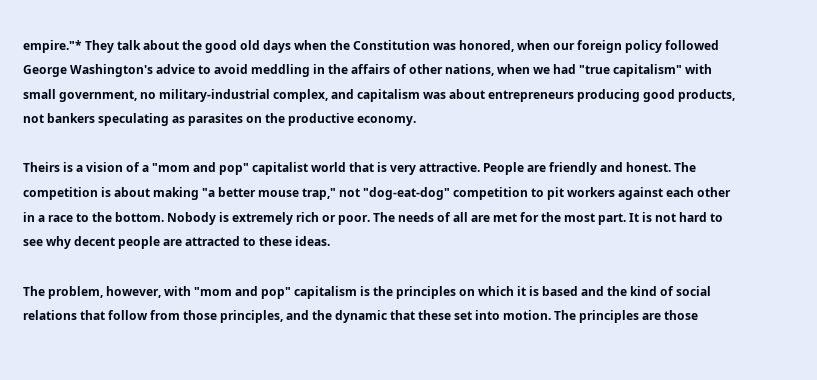empire."* They talk about the good old days when the Constitution was honored, when our foreign policy followed George Washington's advice to avoid meddling in the affairs of other nations, when we had "true capitalism" with small government, no military-industrial complex, and capitalism was about entrepreneurs producing good products, not bankers speculating as parasites on the productive economy.

Theirs is a vision of a "mom and pop" capitalist world that is very attractive. People are friendly and honest. The competition is about making "a better mouse trap," not "dog-eat-dog" competition to pit workers against each other in a race to the bottom. Nobody is extremely rich or poor. The needs of all are met for the most part. It is not hard to see why decent people are attracted to these ideas.

The problem, however, with "mom and pop" capitalism is the principles on which it is based and the kind of social relations that follow from those principles, and the dynamic that these set into motion. The principles are those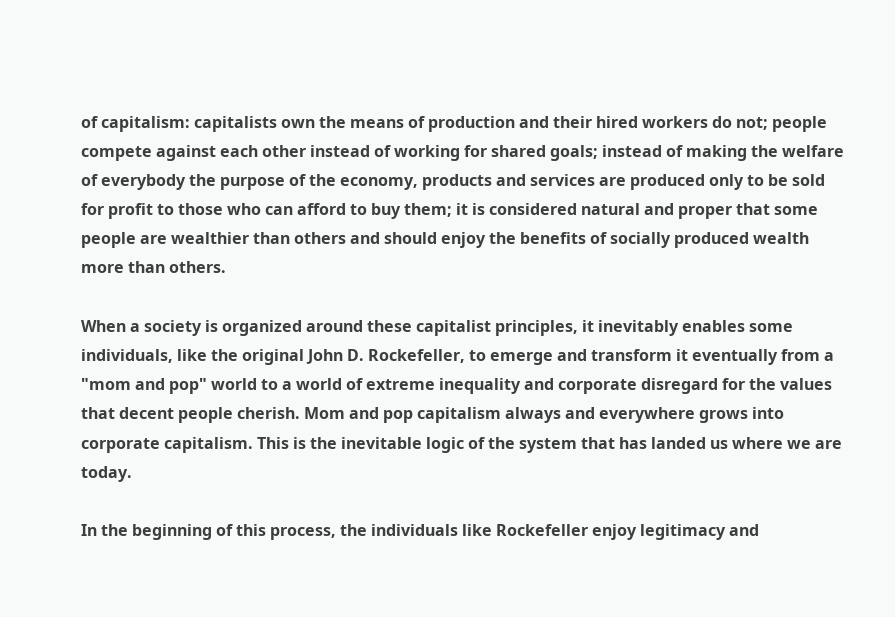of capitalism: capitalists own the means of production and their hired workers do not; people compete against each other instead of working for shared goals; instead of making the welfare of everybody the purpose of the economy, products and services are produced only to be sold for profit to those who can afford to buy them; it is considered natural and proper that some people are wealthier than others and should enjoy the benefits of socially produced wealth more than others.

When a society is organized around these capitalist principles, it inevitably enables some individuals, like the original John D. Rockefeller, to emerge and transform it eventually from a "mom and pop" world to a world of extreme inequality and corporate disregard for the values that decent people cherish. Mom and pop capitalism always and everywhere grows into corporate capitalism. This is the inevitable logic of the system that has landed us where we are today.

In the beginning of this process, the individuals like Rockefeller enjoy legitimacy and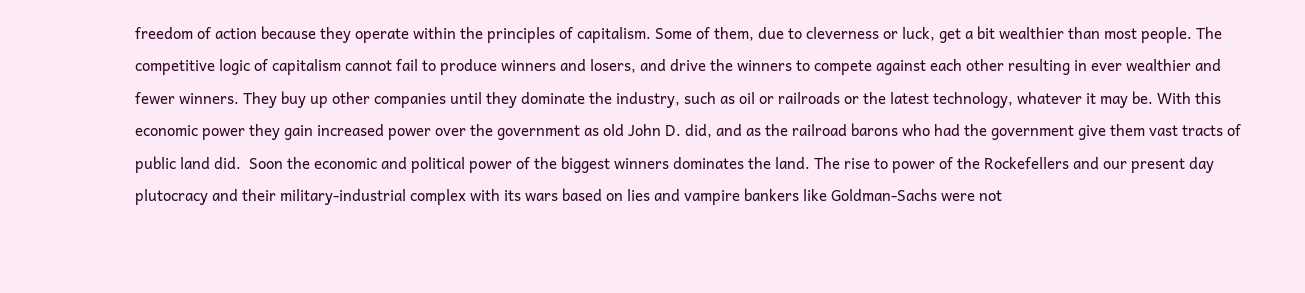freedom of action because they operate within the principles of capitalism. Some of them, due to cleverness or luck, get a bit wealthier than most people. The competitive logic of capitalism cannot fail to produce winners and losers, and drive the winners to compete against each other resulting in ever wealthier and fewer winners. They buy up other companies until they dominate the industry, such as oil or railroads or the latest technology, whatever it may be. With this economic power they gain increased power over the government as old John D. did, and as the railroad barons who had the government give them vast tracts of public land did.  Soon the economic and political power of the biggest winners dominates the land. The rise to power of the Rockefellers and our present day plutocracy and their military-industrial complex with its wars based on lies and vampire bankers like Goldman-Sachs were not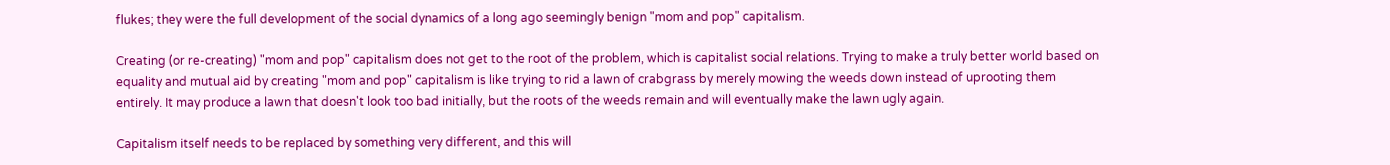flukes; they were the full development of the social dynamics of a long ago seemingly benign "mom and pop" capitalism.

Creating (or re-creating) "mom and pop" capitalism does not get to the root of the problem, which is capitalist social relations. Trying to make a truly better world based on equality and mutual aid by creating "mom and pop" capitalism is like trying to rid a lawn of crabgrass by merely mowing the weeds down instead of uprooting them entirely. It may produce a lawn that doesn't look too bad initially, but the roots of the weeds remain and will eventually make the lawn ugly again.

Capitalism itself needs to be replaced by something very different, and this will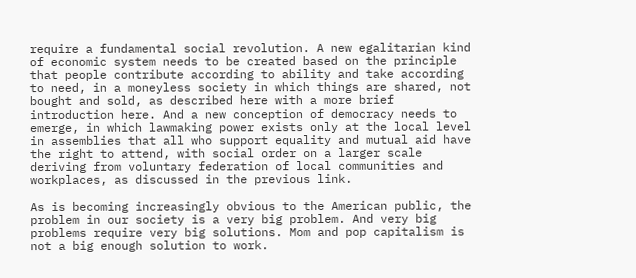require a fundamental social revolution. A new egalitarian kind of economic system needs to be created based on the principle that people contribute according to ability and take according to need, in a moneyless society in which things are shared, not bought and sold, as described here with a more brief introduction here. And a new conception of democracy needs to emerge, in which lawmaking power exists only at the local level in assemblies that all who support equality and mutual aid have the right to attend, with social order on a larger scale deriving from voluntary federation of local communities and workplaces, as discussed in the previous link.

As is becoming increasingly obvious to the American public, the problem in our society is a very big problem. And very big problems require very big solutions. Mom and pop capitalism is not a big enough solution to work.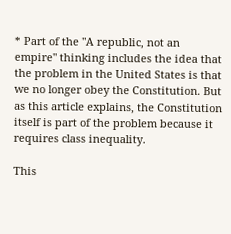* Part of the "A republic, not an empire" thinking includes the idea that the problem in the United States is that we no longer obey the Constitution. But as this article explains, the Constitution itself is part of the problem because it requires class inequality.

This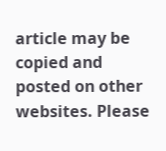article may be copied and posted on other websites. Please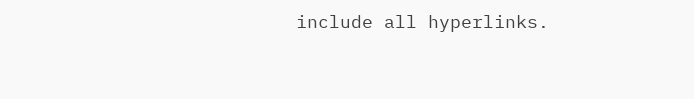include all hyperlinks.